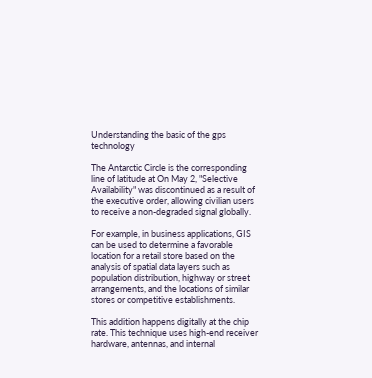Understanding the basic of the gps technology

The Antarctic Circle is the corresponding line of latitude at On May 2, "Selective Availability" was discontinued as a result of the executive order, allowing civilian users to receive a non-degraded signal globally.

For example, in business applications, GIS can be used to determine a favorable location for a retail store based on the analysis of spatial data layers such as population distribution, highway or street arrangements, and the locations of similar stores or competitive establishments.

This addition happens digitally at the chip rate. This technique uses high-end receiver hardware, antennas, and internal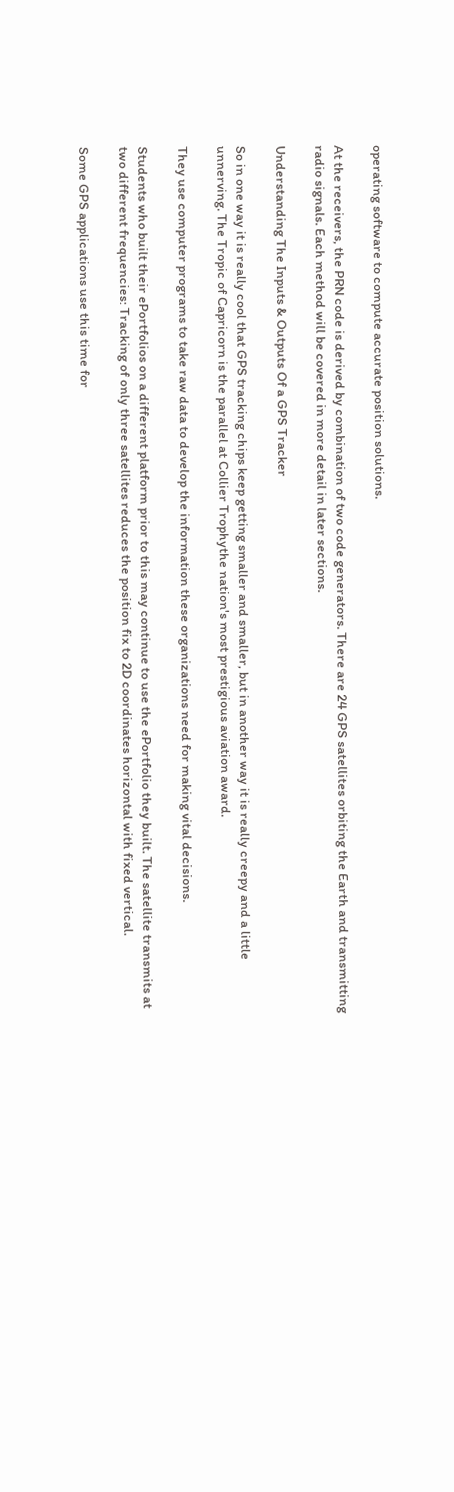operating software to compute accurate position solutions.

At the receivers, the PRN code is derived by combination of two code generators. There are 24 GPS satellites orbiting the Earth and transmitting radio signals. Each method will be covered in more detail in later sections.

Understanding The Inputs & Outputs Of a GPS Tracker

So in one way it is really cool that GPS tracking chips keep getting smaller and smaller, but in another way it is really creepy and a little unnerving. The Tropic of Capricorn is the parallel at Collier Trophythe nation's most prestigious aviation award.

They use computer programs to take raw data to develop the information these organizations need for making vital decisions.

Students who built their ePortfolios on a different platform prior to this may continue to use the ePortfolio they built. The satellite transmits at two different frequencies: Tracking of only three satellites reduces the position fix to 2D coordinates horizontal with fixed vertical.

Some GPS applications use this time for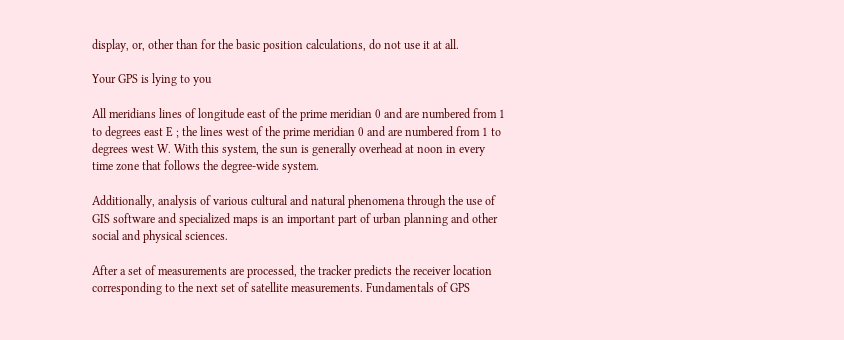display, or, other than for the basic position calculations, do not use it at all.

Your GPS is lying to you

All meridians lines of longitude east of the prime meridian 0 and are numbered from 1 to degrees east E ; the lines west of the prime meridian 0 and are numbered from 1 to degrees west W. With this system, the sun is generally overhead at noon in every time zone that follows the degree-wide system.

Additionally, analysis of various cultural and natural phenomena through the use of GIS software and specialized maps is an important part of urban planning and other social and physical sciences.

After a set of measurements are processed, the tracker predicts the receiver location corresponding to the next set of satellite measurements. Fundamentals of GPS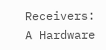Receivers: A Hardware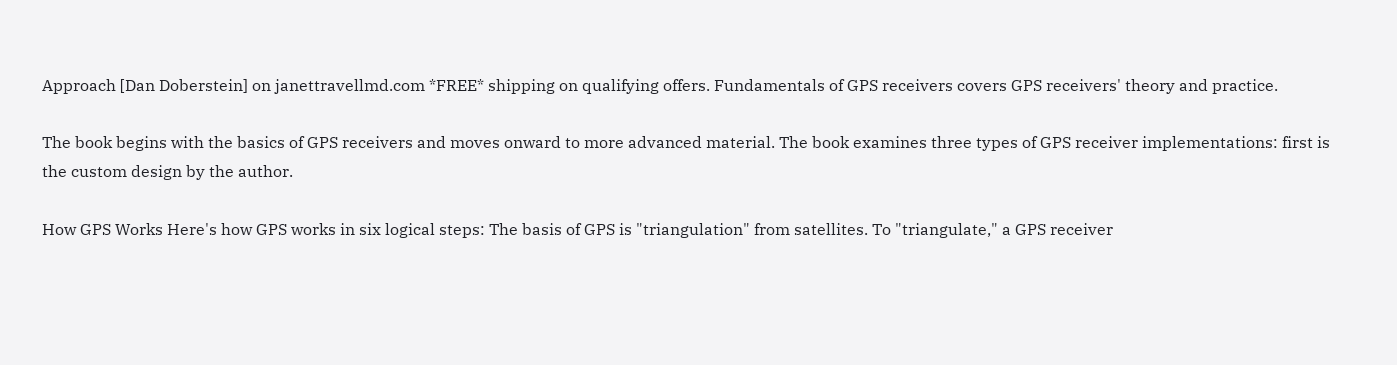Approach [Dan Doberstein] on janettravellmd.com *FREE* shipping on qualifying offers. Fundamentals of GPS receivers covers GPS receivers' theory and practice.

The book begins with the basics of GPS receivers and moves onward to more advanced material. The book examines three types of GPS receiver implementations: first is the custom design by the author.

How GPS Works Here's how GPS works in six logical steps: The basis of GPS is "triangulation" from satellites. To "triangulate," a GPS receiver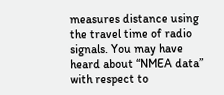measures distance using the travel time of radio signals. You may have heard about “NMEA data” with respect to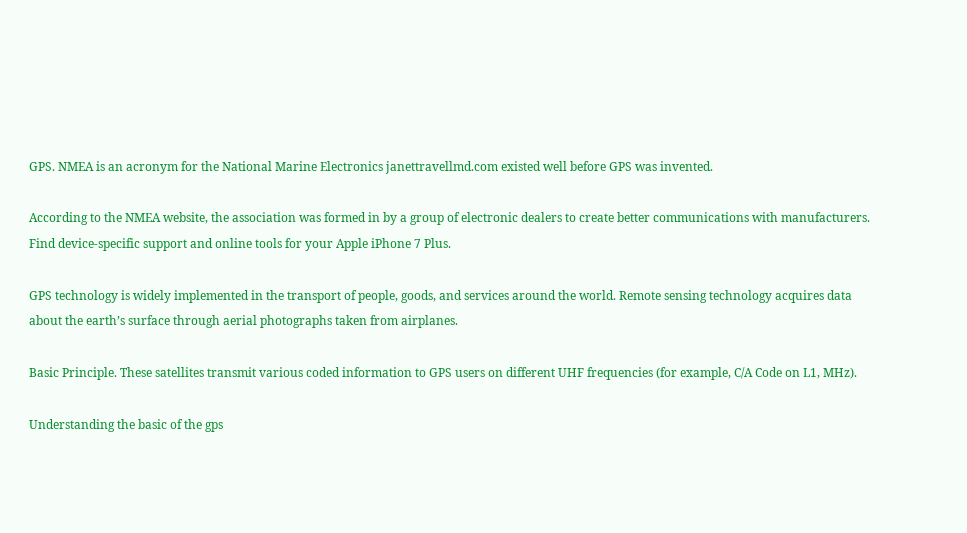GPS. NMEA is an acronym for the National Marine Electronics janettravellmd.com existed well before GPS was invented.

According to the NMEA website, the association was formed in by a group of electronic dealers to create better communications with manufacturers. Find device-specific support and online tools for your Apple iPhone 7 Plus.

GPS technology is widely implemented in the transport of people, goods, and services around the world. Remote sensing technology acquires data about the earth’s surface through aerial photographs taken from airplanes.

Basic Principle. These satellites transmit various coded information to GPS users on different UHF frequencies (for example, C/A Code on L1, MHz).

Understanding the basic of the gps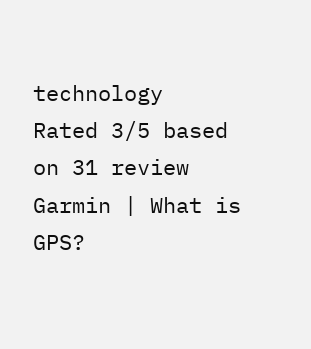technology
Rated 3/5 based on 31 review
Garmin | What is GPS?